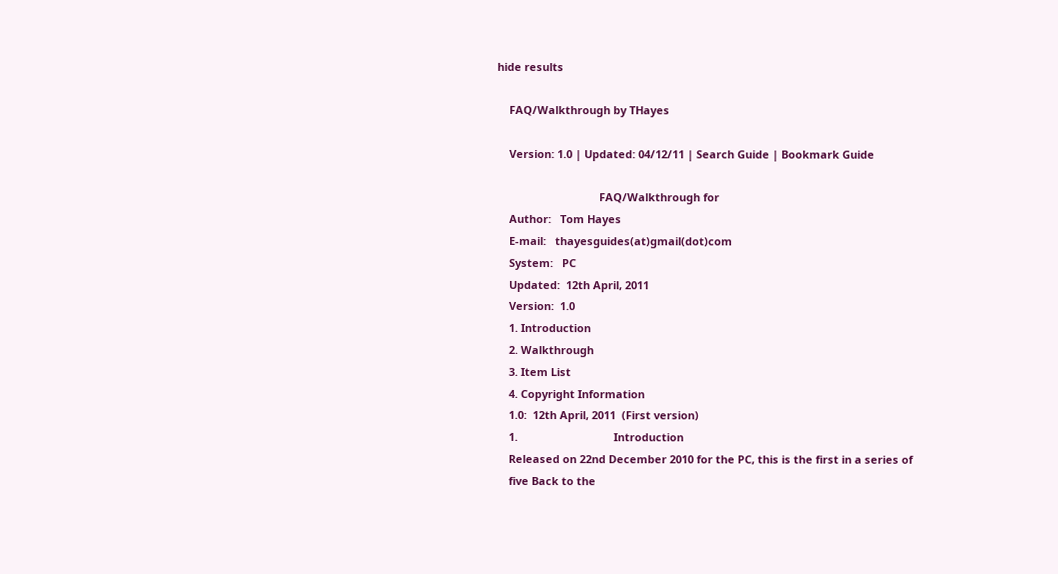hide results

    FAQ/Walkthrough by THayes

    Version: 1.0 | Updated: 04/12/11 | Search Guide | Bookmark Guide

                                  FAQ/Walkthrough for
    Author:   Tom Hayes
    E-mail:   thayesguides(at)gmail(dot)com
    System:   PC
    Updated:  12th April, 2011
    Version:  1.0
    1. Introduction
    2. Walkthrough
    3. Item List
    4. Copyright Information
    1.0:  12th April, 2011  (First version)
    1.                                Introduction
    Released on 22nd December 2010 for the PC, this is the first in a series of
    five Back to the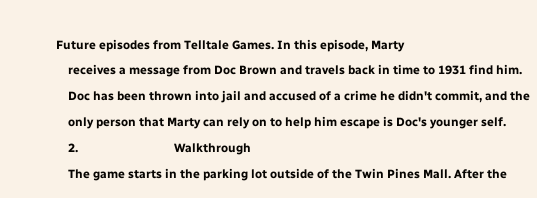Future episodes from Telltale Games. In this episode, Marty
    receives a message from Doc Brown and travels back in time to 1931 find him.
    Doc has been thrown into jail and accused of a crime he didn't commit, and the
    only person that Marty can rely on to help him escape is Doc's younger self.
    2.                                Walkthrough
    The game starts in the parking lot outside of the Twin Pines Mall. After the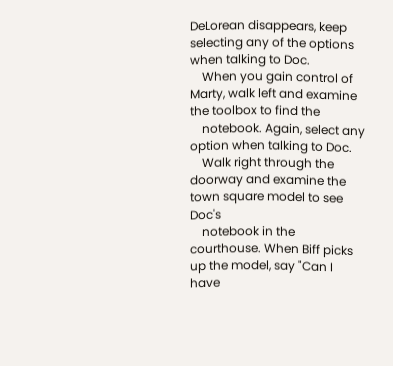DeLorean disappears, keep selecting any of the options when talking to Doc.
    When you gain control of Marty, walk left and examine the toolbox to find the
    notebook. Again, select any option when talking to Doc.
    Walk right through the doorway and examine the town square model to see Doc's
    notebook in the courthouse. When Biff picks up the model, say "Can I have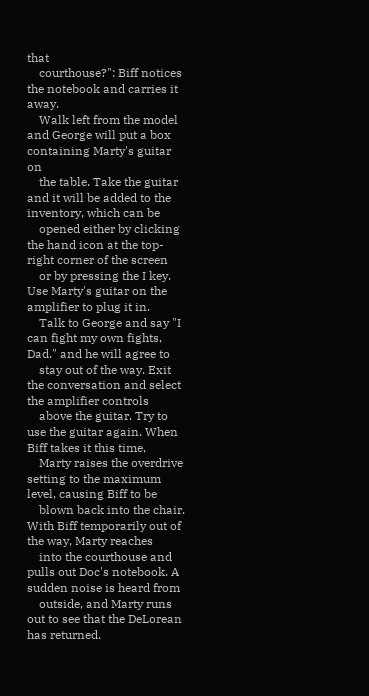that
    courthouse?": Biff notices the notebook and carries it away.
    Walk left from the model and George will put a box containing Marty's guitar on
    the table. Take the guitar and it will be added to the inventory, which can be
    opened either by clicking the hand icon at the top-right corner of the screen
    or by pressing the I key. Use Marty's guitar on the amplifier to plug it in.
    Talk to George and say "I can fight my own fights, Dad." and he will agree to
    stay out of the way. Exit the conversation and select the amplifier controls
    above the guitar. Try to use the guitar again. When Biff takes it this time,
    Marty raises the overdrive setting to the maximum level, causing Biff to be
    blown back into the chair. With Biff temporarily out of the way, Marty reaches
    into the courthouse and pulls out Doc's notebook. A sudden noise is heard from
    outside, and Marty runs out to see that the DeLorean has returned.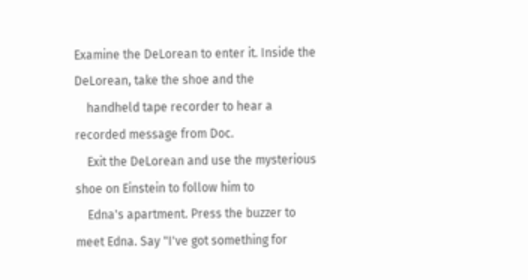Examine the DeLorean to enter it. Inside the DeLorean, take the shoe and the
    handheld tape recorder to hear a recorded message from Doc.
    Exit the DeLorean and use the mysterious shoe on Einstein to follow him to
    Edna's apartment. Press the buzzer to meet Edna. Say "I've got something for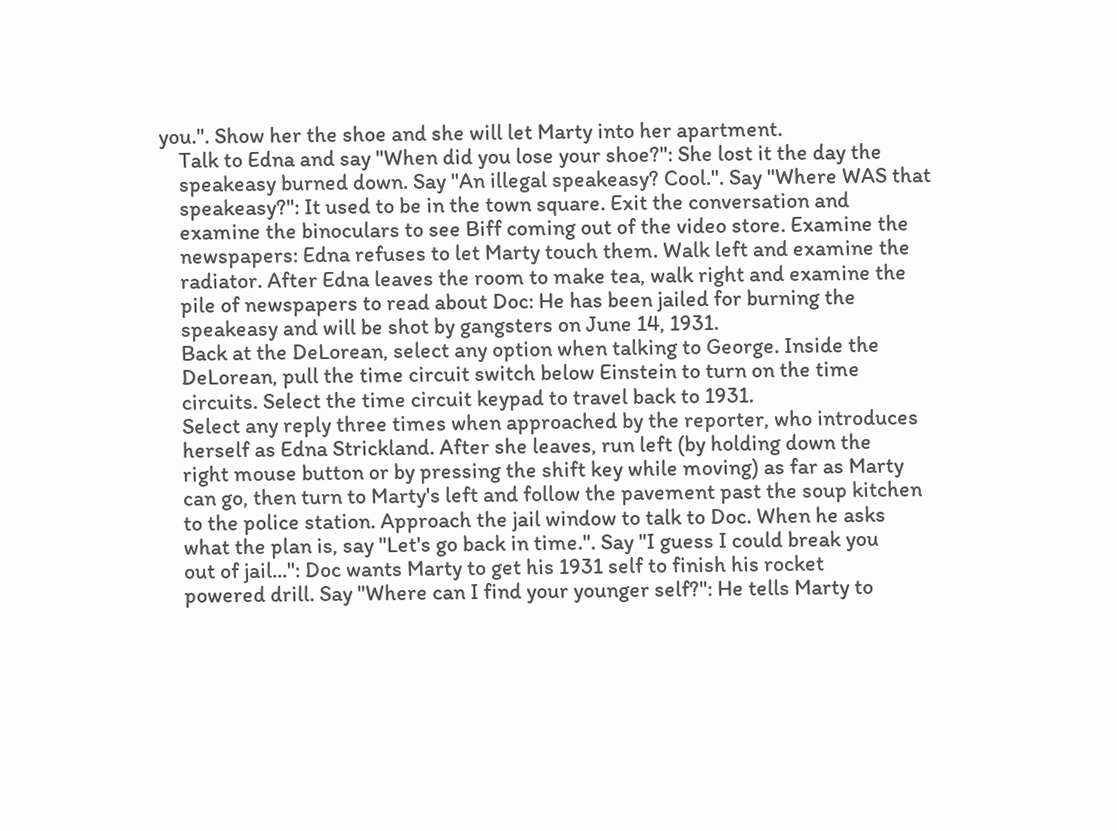you.". Show her the shoe and she will let Marty into her apartment.
    Talk to Edna and say "When did you lose your shoe?": She lost it the day the
    speakeasy burned down. Say "An illegal speakeasy? Cool.". Say "Where WAS that
    speakeasy?": It used to be in the town square. Exit the conversation and
    examine the binoculars to see Biff coming out of the video store. Examine the
    newspapers: Edna refuses to let Marty touch them. Walk left and examine the
    radiator. After Edna leaves the room to make tea, walk right and examine the
    pile of newspapers to read about Doc: He has been jailed for burning the
    speakeasy and will be shot by gangsters on June 14, 1931.
    Back at the DeLorean, select any option when talking to George. Inside the
    DeLorean, pull the time circuit switch below Einstein to turn on the time
    circuits. Select the time circuit keypad to travel back to 1931.
    Select any reply three times when approached by the reporter, who introduces
    herself as Edna Strickland. After she leaves, run left (by holding down the
    right mouse button or by pressing the shift key while moving) as far as Marty
    can go, then turn to Marty's left and follow the pavement past the soup kitchen
    to the police station. Approach the jail window to talk to Doc. When he asks
    what the plan is, say "Let's go back in time.". Say "I guess I could break you
    out of jail...": Doc wants Marty to get his 1931 self to finish his rocket
    powered drill. Say "Where can I find your younger self?": He tells Marty to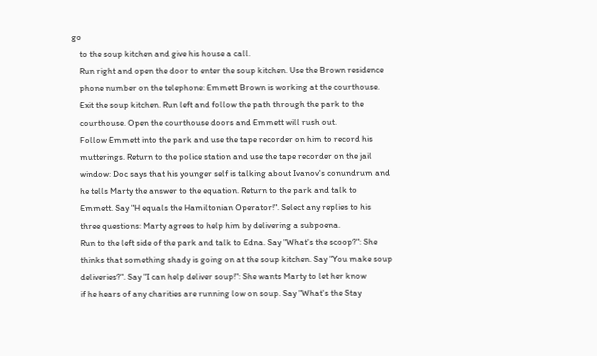go
    to the soup kitchen and give his house a call.
    Run right and open the door to enter the soup kitchen. Use the Brown residence
    phone number on the telephone: Emmett Brown is working at the courthouse.
    Exit the soup kitchen. Run left and follow the path through the park to the
    courthouse. Open the courthouse doors and Emmett will rush out.
    Follow Emmett into the park and use the tape recorder on him to record his
    mutterings. Return to the police station and use the tape recorder on the jail
    window: Doc says that his younger self is talking about Ivanov's conundrum and
    he tells Marty the answer to the equation. Return to the park and talk to
    Emmett. Say "H equals the Hamiltonian Operator!". Select any replies to his
    three questions: Marty agrees to help him by delivering a subpoena.
    Run to the left side of the park and talk to Edna. Say "What's the scoop?": She
    thinks that something shady is going on at the soup kitchen. Say "You make soup
    deliveries?". Say "I can help deliver soup!": She wants Marty to let her know
    if he hears of any charities are running low on soup. Say "What's the Stay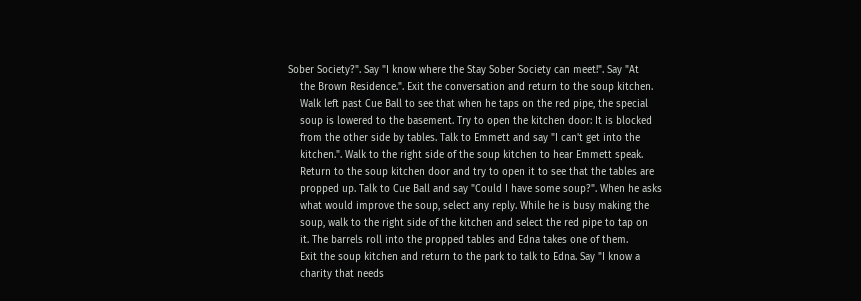Sober Society?". Say "I know where the Stay Sober Society can meet!". Say "At
    the Brown Residence.". Exit the conversation and return to the soup kitchen.
    Walk left past Cue Ball to see that when he taps on the red pipe, the special
    soup is lowered to the basement. Try to open the kitchen door: It is blocked
    from the other side by tables. Talk to Emmett and say "I can't get into the
    kitchen.". Walk to the right side of the soup kitchen to hear Emmett speak.
    Return to the soup kitchen door and try to open it to see that the tables are
    propped up. Talk to Cue Ball and say "Could I have some soup?". When he asks
    what would improve the soup, select any reply. While he is busy making the
    soup, walk to the right side of the kitchen and select the red pipe to tap on
    it. The barrels roll into the propped tables and Edna takes one of them.
    Exit the soup kitchen and return to the park to talk to Edna. Say "I know a
    charity that needs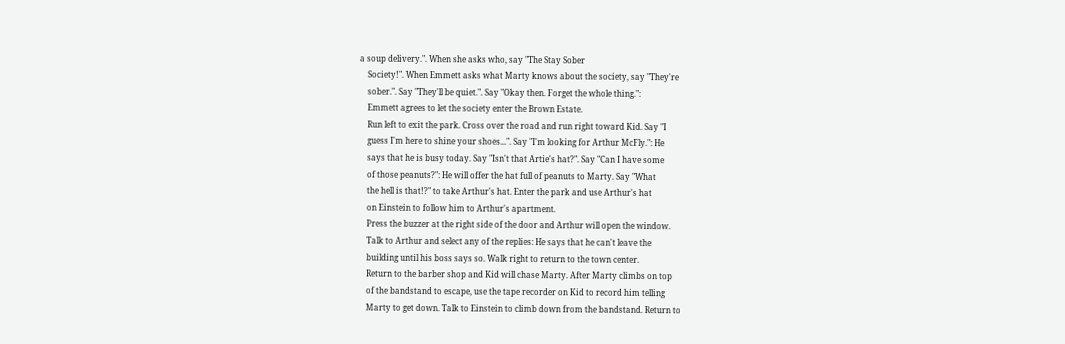a soup delivery.". When she asks who, say "The Stay Sober
    Society!". When Emmett asks what Marty knows about the society, say "They're
    sober.". Say "They'll be quiet.". Say "Okay then. Forget the whole thing.":
    Emmett agrees to let the society enter the Brown Estate.
    Run left to exit the park. Cross over the road and run right toward Kid. Say "I
    guess I'm here to shine your shoes...". Say "I'm looking for Arthur McFly.": He
    says that he is busy today. Say "Isn't that Artie's hat?". Say "Can I have some
    of those peanuts?": He will offer the hat full of peanuts to Marty. Say "What
    the hell is that!?" to take Arthur's hat. Enter the park and use Arthur's hat
    on Einstein to follow him to Arthur's apartment.
    Press the buzzer at the right side of the door and Arthur will open the window.
    Talk to Arthur and select any of the replies: He says that he can't leave the
    building until his boss says so. Walk right to return to the town center.
    Return to the barber shop and Kid will chase Marty. After Marty climbs on top
    of the bandstand to escape, use the tape recorder on Kid to record him telling
    Marty to get down. Talk to Einstein to climb down from the bandstand. Return to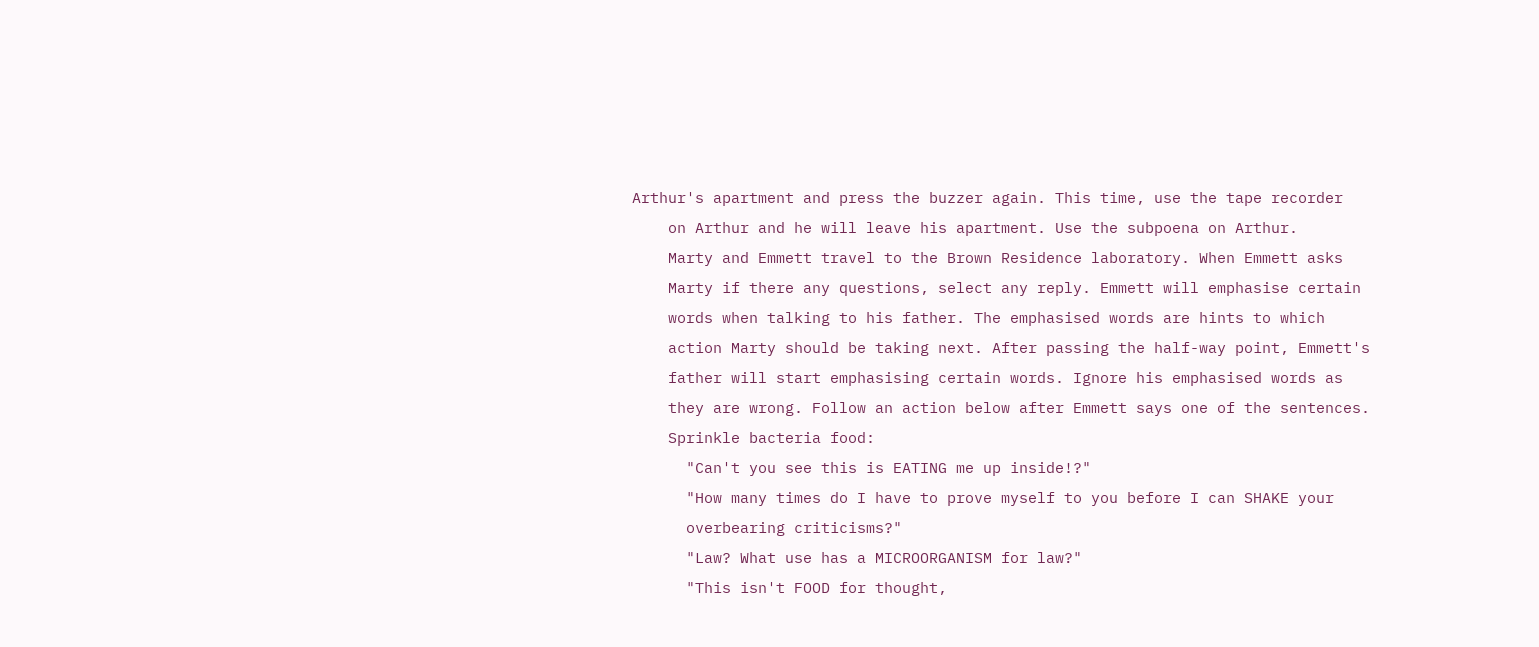Arthur's apartment and press the buzzer again. This time, use the tape recorder
    on Arthur and he will leave his apartment. Use the subpoena on Arthur.
    Marty and Emmett travel to the Brown Residence laboratory. When Emmett asks
    Marty if there any questions, select any reply. Emmett will emphasise certain
    words when talking to his father. The emphasised words are hints to which
    action Marty should be taking next. After passing the half-way point, Emmett's
    father will start emphasising certain words. Ignore his emphasised words as
    they are wrong. Follow an action below after Emmett says one of the sentences.
    Sprinkle bacteria food:
      "Can't you see this is EATING me up inside!?"
      "How many times do I have to prove myself to you before I can SHAKE your
      overbearing criticisms?"
      "Law? What use has a MICROORGANISM for law?"
      "This isn't FOOD for thought,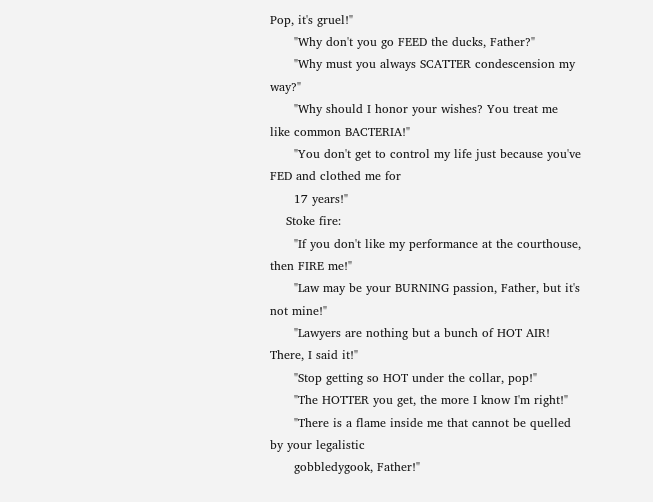Pop, it's gruel!"
      "Why don't you go FEED the ducks, Father?"
      "Why must you always SCATTER condescension my way?"
      "Why should I honor your wishes? You treat me like common BACTERIA!"
      "You don't get to control my life just because you've FED and clothed me for
      17 years!"
    Stoke fire:
      "If you don't like my performance at the courthouse, then FIRE me!"
      "Law may be your BURNING passion, Father, but it's not mine!"
      "Lawyers are nothing but a bunch of HOT AIR! There, I said it!"
      "Stop getting so HOT under the collar, pop!"
      "The HOTTER you get, the more I know I'm right!"
      "There is a flame inside me that cannot be quelled by your legalistic
      gobbledygook, Father!"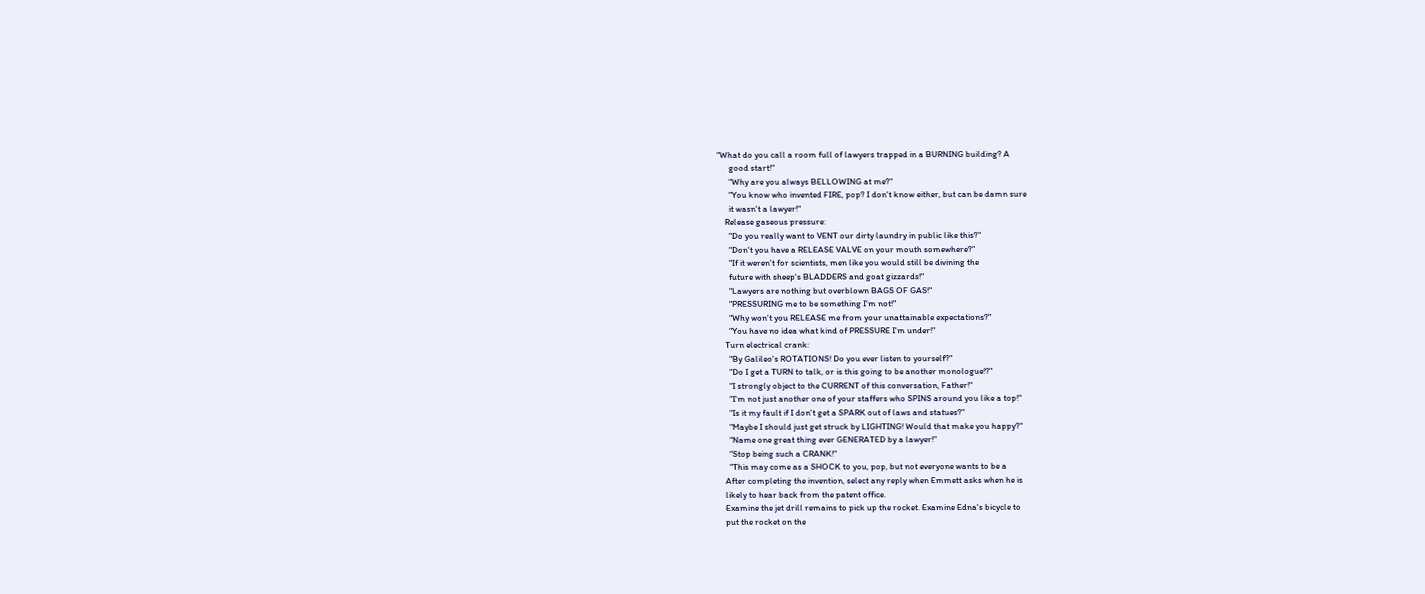"What do you call a room full of lawyers trapped in a BURNING building? A
      good start!"
      "Why are you always BELLOWING at me?"
      "You know who invented FIRE, pop? I don't know either, but can be damn sure
      it wasn't a lawyer!"
    Release gaseous pressure:
      "Do you really want to VENT our dirty laundry in public like this?"
      "Don't you have a RELEASE VALVE on your mouth somewhere?"
      "If it weren't for scientists, men like you would still be divining the
      future with sheep's BLADDERS and goat gizzards!"
      "Lawyers are nothing but overblown BAGS OF GAS!"
      "PRESSURING me to be something I'm not!"
      "Why won't you RELEASE me from your unattainable expectations?"
      "You have no idea what kind of PRESSURE I'm under!"
    Turn electrical crank:
      "By Galileo's ROTATIONS! Do you ever listen to yourself?"
      "Do I get a TURN to talk, or is this going to be another monologue!?"
      "I strongly object to the CURRENT of this conversation, Father!"
      "I'm not just another one of your staffers who SPINS around you like a top!"
      "Is it my fault if I don't get a SPARK out of laws and statues?"
      "Maybe I should just get struck by LIGHTING! Would that make you happy?"
      "Name one great thing ever GENERATED by a lawyer!"
      "Stop being such a CRANK!"
      "This may come as a SHOCK to you, pop, but not everyone wants to be a
    After completing the invention, select any reply when Emmett asks when he is
    likely to hear back from the patent office.
    Examine the jet drill remains to pick up the rocket. Examine Edna's bicycle to
    put the rocket on the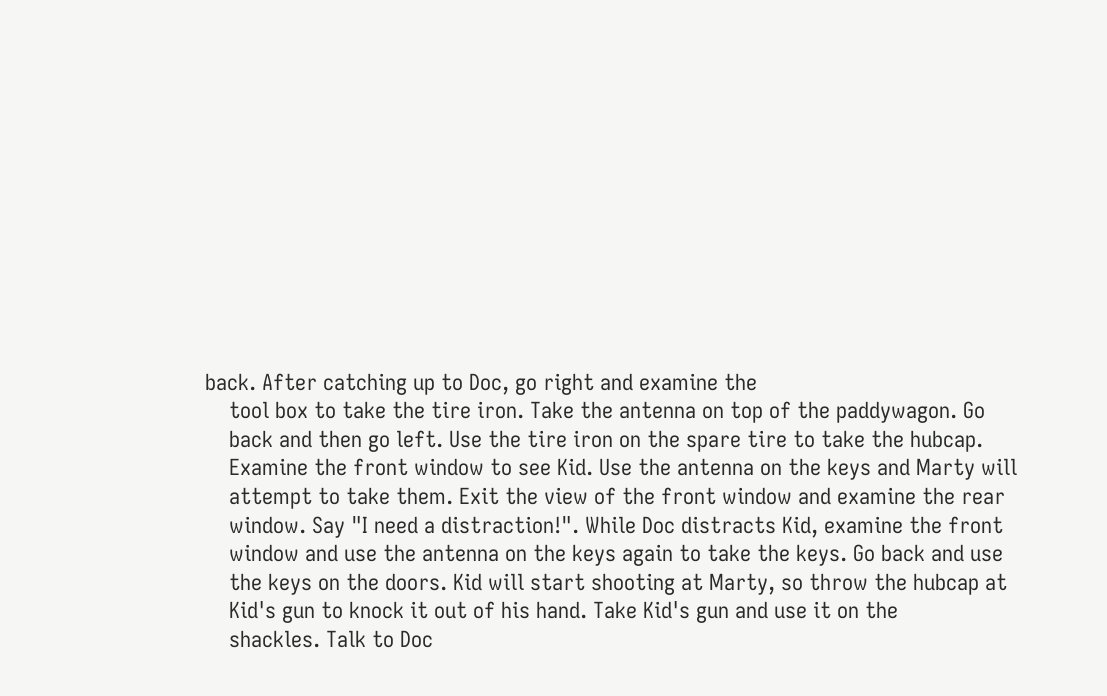back. After catching up to Doc, go right and examine the
    tool box to take the tire iron. Take the antenna on top of the paddywagon. Go
    back and then go left. Use the tire iron on the spare tire to take the hubcap.
    Examine the front window to see Kid. Use the antenna on the keys and Marty will
    attempt to take them. Exit the view of the front window and examine the rear
    window. Say "I need a distraction!". While Doc distracts Kid, examine the front
    window and use the antenna on the keys again to take the keys. Go back and use
    the keys on the doors. Kid will start shooting at Marty, so throw the hubcap at
    Kid's gun to knock it out of his hand. Take Kid's gun and use it on the
    shackles. Talk to Doc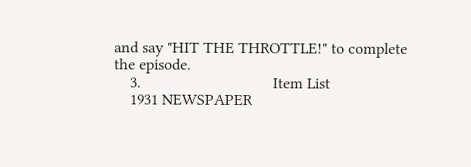and say "HIT THE THROTTLE!" to complete the episode.
    3.                                 Item List
    1931 NEWSPAPER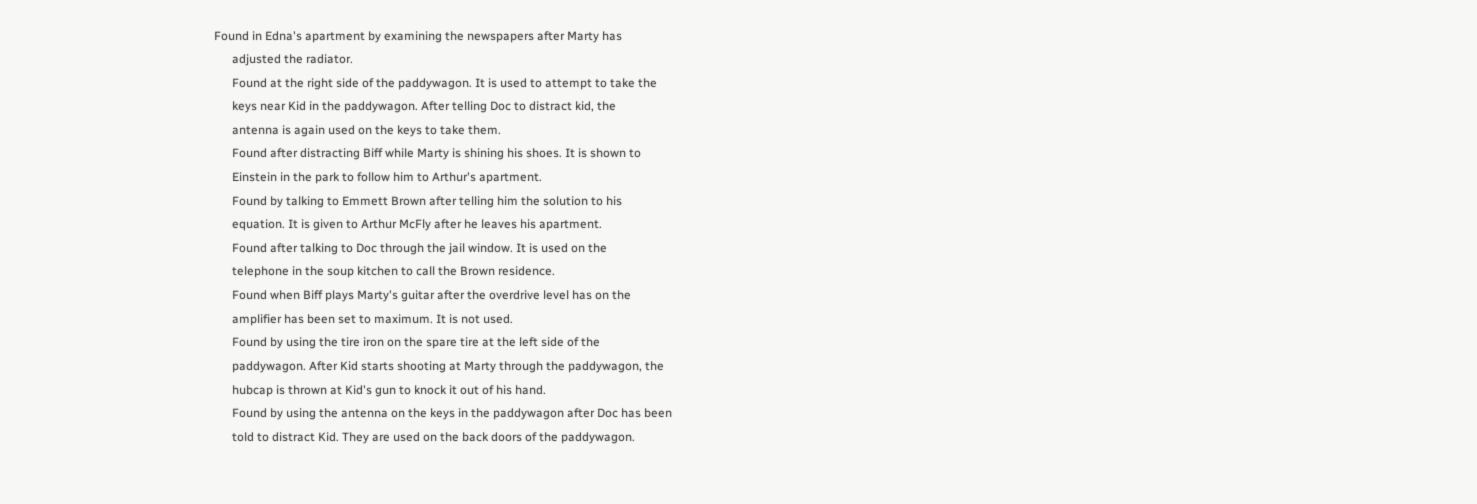Found in Edna's apartment by examining the newspapers after Marty has
      adjusted the radiator.
      Found at the right side of the paddywagon. It is used to attempt to take the
      keys near Kid in the paddywagon. After telling Doc to distract kid, the
      antenna is again used on the keys to take them.
      Found after distracting Biff while Marty is shining his shoes. It is shown to
      Einstein in the park to follow him to Arthur's apartment.
      Found by talking to Emmett Brown after telling him the solution to his
      equation. It is given to Arthur McFly after he leaves his apartment.
      Found after talking to Doc through the jail window. It is used on the
      telephone in the soup kitchen to call the Brown residence.
      Found when Biff plays Marty's guitar after the overdrive level has on the
      amplifier has been set to maximum. It is not used.
      Found by using the tire iron on the spare tire at the left side of the
      paddywagon. After Kid starts shooting at Marty through the paddywagon, the
      hubcap is thrown at Kid's gun to knock it out of his hand.
      Found by using the antenna on the keys in the paddywagon after Doc has been
      told to distract Kid. They are used on the back doors of the paddywagon.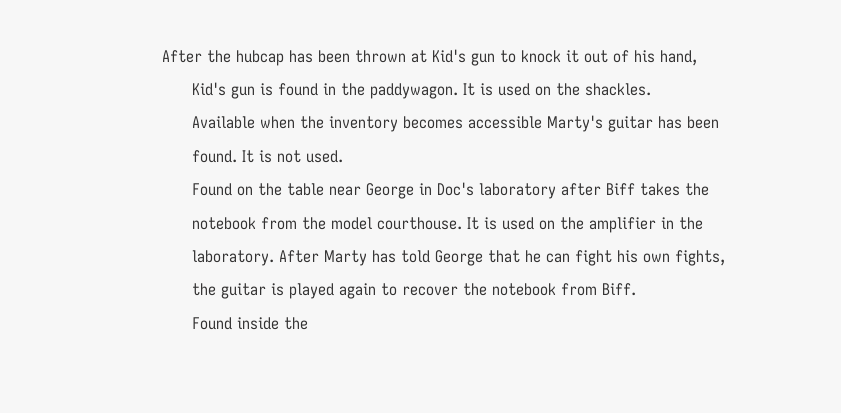After the hubcap has been thrown at Kid's gun to knock it out of his hand,
      Kid's gun is found in the paddywagon. It is used on the shackles.
      Available when the inventory becomes accessible Marty's guitar has been
      found. It is not used.
      Found on the table near George in Doc's laboratory after Biff takes the
      notebook from the model courthouse. It is used on the amplifier in the
      laboratory. After Marty has told George that he can fight his own fights,
      the guitar is played again to recover the notebook from Biff.
      Found inside the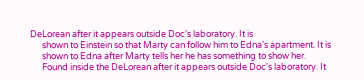DeLorean after it appears outside Doc's laboratory. It is
      shown to Einstein so that Marty can follow him to Edna's apartment. It is
      shown to Edna after Marty tells her he has something to show her.
      Found inside the DeLorean after it appears outside Doc's laboratory. It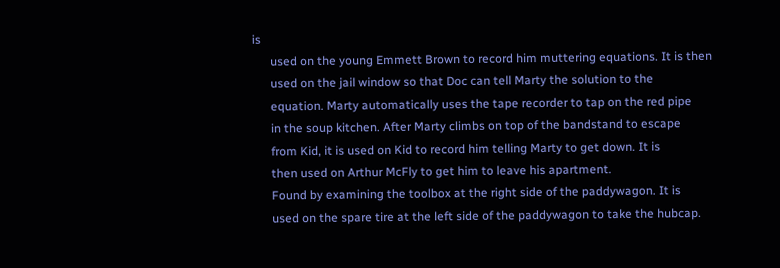is
      used on the young Emmett Brown to record him muttering equations. It is then
      used on the jail window so that Doc can tell Marty the solution to the
      equation. Marty automatically uses the tape recorder to tap on the red pipe
      in the soup kitchen. After Marty climbs on top of the bandstand to escape
      from Kid, it is used on Kid to record him telling Marty to get down. It is
      then used on Arthur McFly to get him to leave his apartment.
      Found by examining the toolbox at the right side of the paddywagon. It is
      used on the spare tire at the left side of the paddywagon to take the hubcap.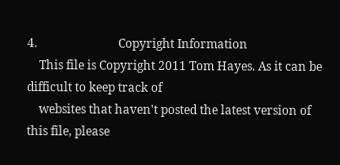4.                           Copyright Information
    This file is Copyright 2011 Tom Hayes. As it can be difficult to keep track of
    websites that haven't posted the latest version of this file, please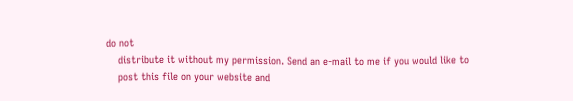do not
    distribute it without my permission. Send an e-mail to me if you would like to
    post this file on your website and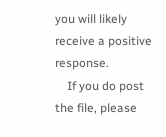you will likely receive a positive response.
    If you do post the file, please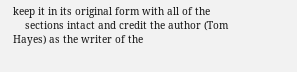keep it in its original form with all of the
    sections intact and credit the author (Tom Hayes) as the writer of the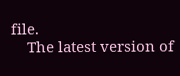file.
    The latest version of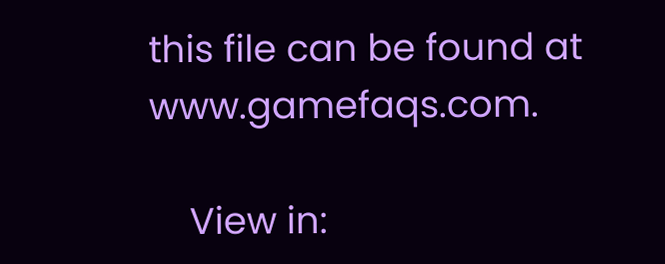this file can be found at www.gamefaqs.com.

    View in: